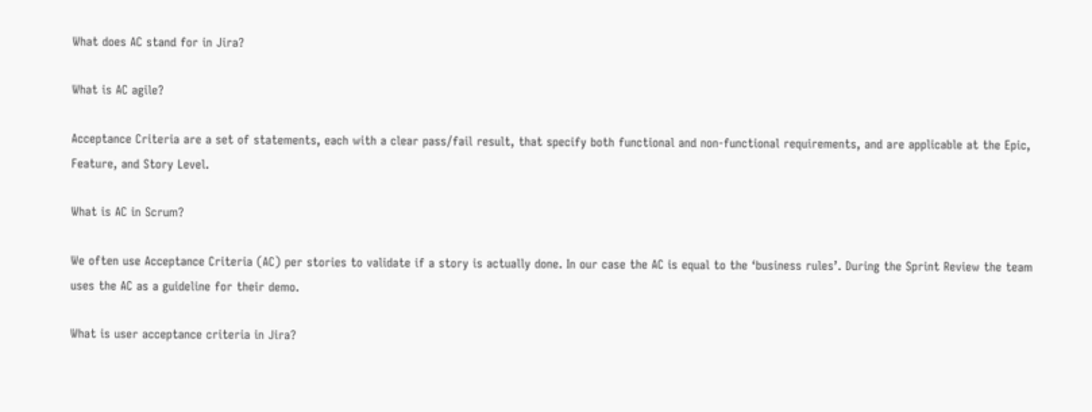What does AC stand for in Jira?

What is AC agile?

Acceptance Criteria are a set of statements, each with a clear pass/fail result, that specify both functional and non-functional requirements, and are applicable at the Epic, Feature, and Story Level.

What is AC in Scrum?

We often use Acceptance Criteria (AC) per stories to validate if a story is actually done. In our case the AC is equal to the ‘business rules’. During the Sprint Review the team uses the AC as a guideline for their demo.

What is user acceptance criteria in Jira?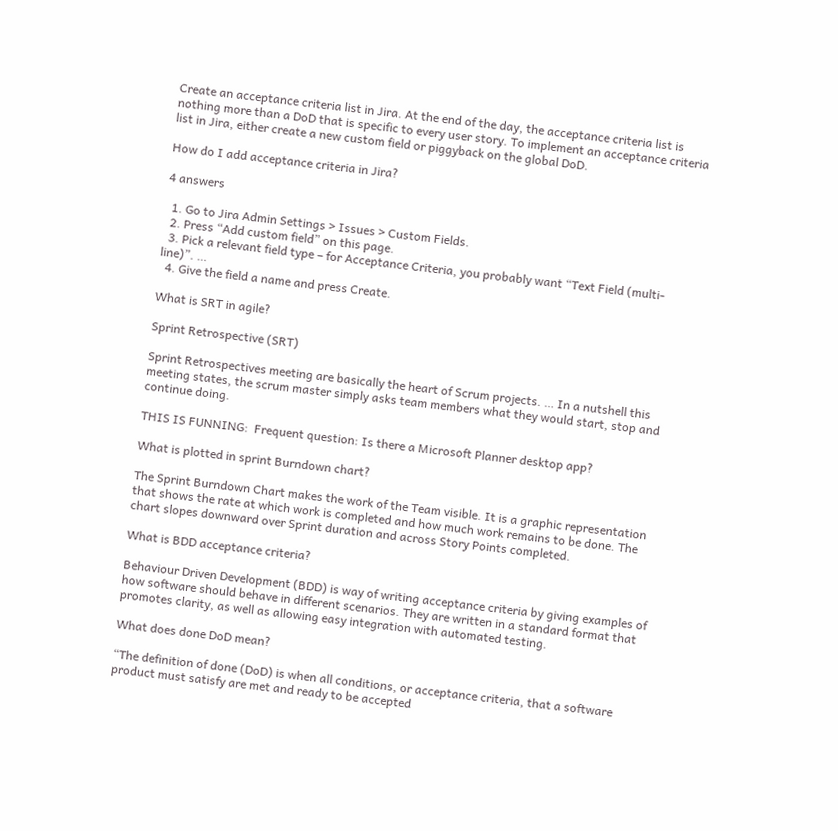Create an acceptance criteria list in Jira. At the end of the day, the acceptance criteria list is nothing more than a DoD that is specific to every user story. To implement an acceptance criteria list in Jira, either create a new custom field or piggyback on the global DoD.

How do I add acceptance criteria in Jira?

4 answers

  1. Go to Jira Admin Settings > Issues > Custom Fields.
  2. Press “Add custom field” on this page.
  3. Pick a relevant field type – for Acceptance Criteria, you probably want “Text Field (multi-line)”. …
  4. Give the field a name and press Create.

What is SRT in agile?

Sprint Retrospective (SRT)

Sprint Retrospectives meeting are basically the heart of Scrum projects. … In a nutshell this meeting states, the scrum master simply asks team members what they would start, stop and continue doing.

THIS IS FUNNING:  Frequent question: Is there a Microsoft Planner desktop app?

What is plotted in sprint Burndown chart?

The Sprint Burndown Chart makes the work of the Team visible. It is a graphic representation that shows the rate at which work is completed and how much work remains to be done. The chart slopes downward over Sprint duration and across Story Points completed.

What is BDD acceptance criteria?

Behaviour Driven Development (BDD) is way of writing acceptance criteria by giving examples of how software should behave in different scenarios. They are written in a standard format that promotes clarity, as well as allowing easy integration with automated testing.

What does done DoD mean?

“The definition of done (DoD) is when all conditions, or acceptance criteria, that a software product must satisfy are met and ready to be accepted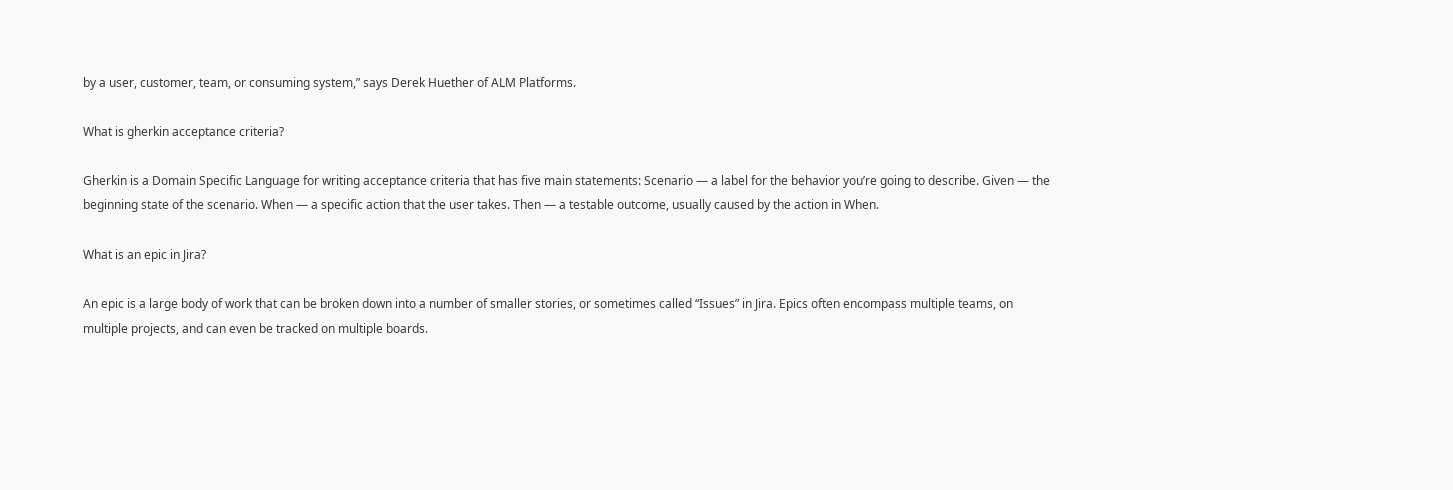by a user, customer, team, or consuming system,” says Derek Huether of ALM Platforms.

What is gherkin acceptance criteria?

Gherkin is a Domain Specific Language for writing acceptance criteria that has five main statements: Scenario — a label for the behavior you’re going to describe. Given — the beginning state of the scenario. When — a specific action that the user takes. Then — a testable outcome, usually caused by the action in When.

What is an epic in Jira?

An epic is a large body of work that can be broken down into a number of smaller stories, or sometimes called “Issues” in Jira. Epics often encompass multiple teams, on multiple projects, and can even be tracked on multiple boards.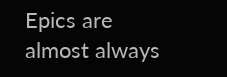Epics are almost always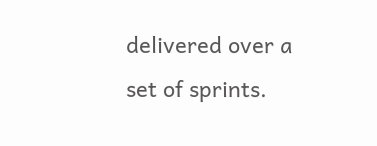delivered over a set of sprints.